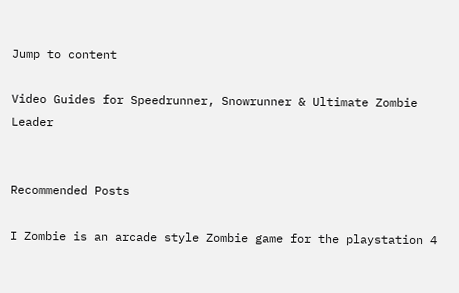Jump to content

Video Guides for Speedrunner, Snowrunner & Ultimate Zombie Leader


Recommended Posts

I Zombie is an arcade style Zombie game for the playstation 4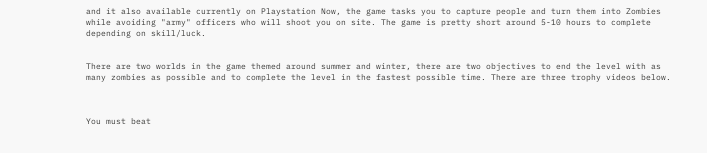and it also available currently on Playstation Now, the game tasks you to capture people and turn them into Zombies while avoiding "army" officers who will shoot you on site. The game is pretty short around 5-10 hours to complete depending on skill/luck.


There are two worlds in the game themed around summer and winter, there are two objectives to end the level with as many zombies as possible and to complete the level in the fastest possible time. There are three trophy videos below.



You must beat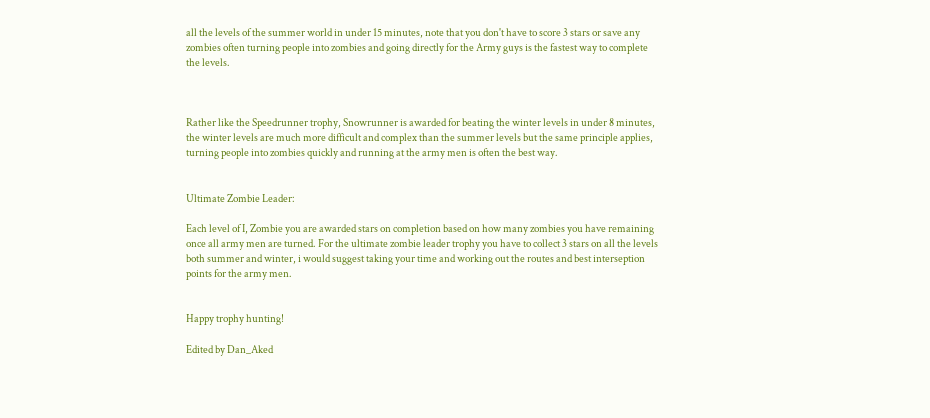all the levels of the summer world in under 15 minutes, note that you don't have to score 3 stars or save any zombies often turning people into zombies and going directly for the Army guys is the fastest way to complete the levels.



Rather like the Speedrunner trophy, Snowrunner is awarded for beating the winter levels in under 8 minutes, the winter levels are much more difficult and complex than the summer levels but the same principle applies, turning people into zombies quickly and running at the army men is often the best way.


Ultimate Zombie Leader:

Each level of I, Zombie you are awarded stars on completion based on how many zombies you have remaining once all army men are turned. For the ultimate zombie leader trophy you have to collect 3 stars on all the levels both summer and winter, i would suggest taking your time and working out the routes and best interseption points for the army men.


Happy trophy hunting!

Edited by Dan_Aked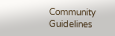Community Guidelines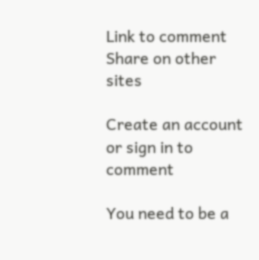Link to comment
Share on other sites

Create an account or sign in to comment

You need to be a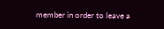member in order to leave a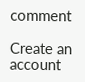comment

Create an account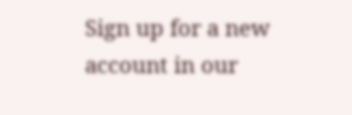Sign up for a new account in our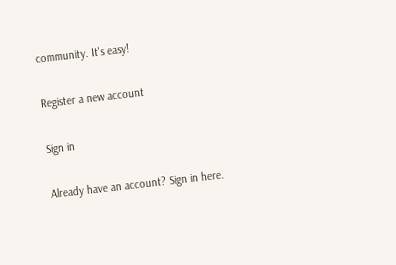community. It's easy!

Register a new account

Sign in

Already have an account? Sign in here.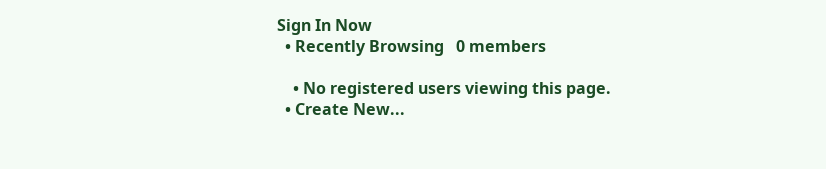Sign In Now
  • Recently Browsing   0 members

    • No registered users viewing this page.
  • Create New...